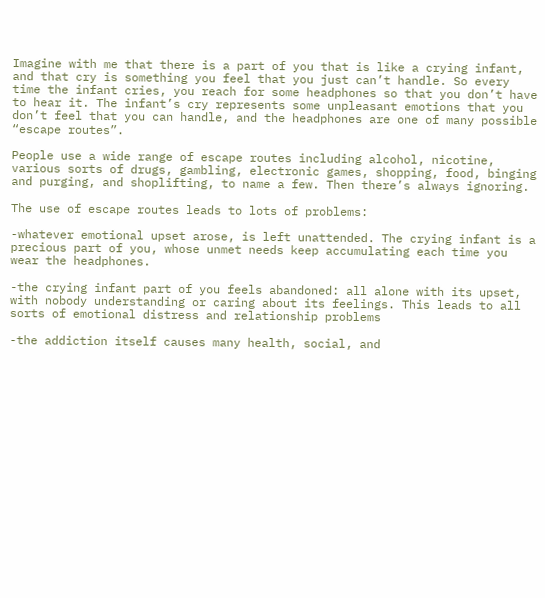Imagine with me that there is a part of you that is like a crying infant, and that cry is something you feel that you just can’t handle. So every time the infant cries, you reach for some headphones so that you don’t have to hear it. The infant’s cry represents some unpleasant emotions that you don’t feel that you can handle, and the headphones are one of many possible “escape routes”.

People use a wide range of escape routes including alcohol, nicotine, various sorts of drugs, gambling, electronic games, shopping, food, binging and purging, and shoplifting, to name a few. Then there’s always ignoring.

The use of escape routes leads to lots of problems:

-whatever emotional upset arose, is left unattended. The crying infant is a precious part of you, whose unmet needs keep accumulating each time you wear the headphones.

-the crying infant part of you feels abandoned: all alone with its upset, with nobody understanding or caring about its feelings. This leads to all sorts of emotional distress and relationship problems

-the addiction itself causes many health, social, and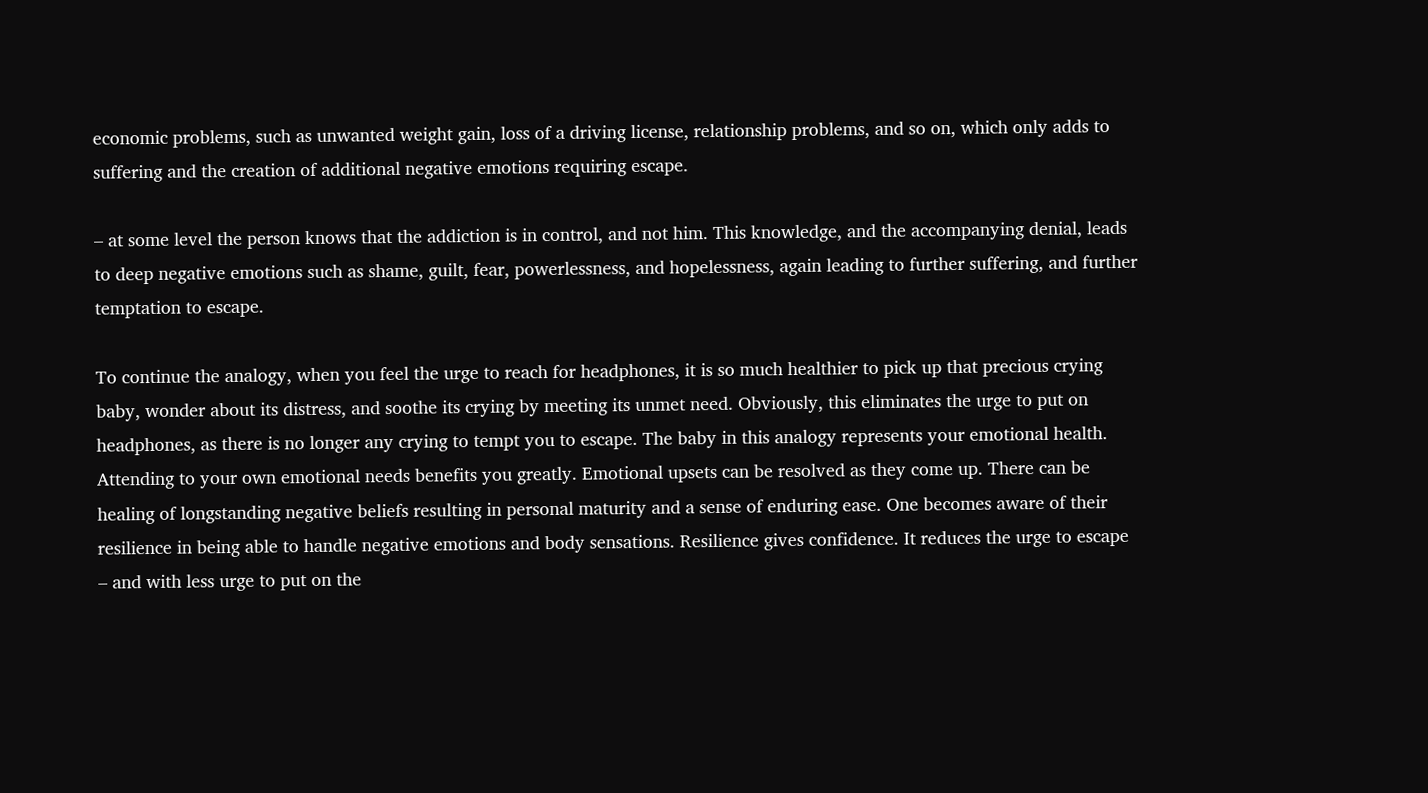economic problems, such as unwanted weight gain, loss of a driving license, relationship problems, and so on, which only adds to suffering and the creation of additional negative emotions requiring escape.

– at some level the person knows that the addiction is in control, and not him. This knowledge, and the accompanying denial, leads to deep negative emotions such as shame, guilt, fear, powerlessness, and hopelessness, again leading to further suffering, and further temptation to escape.

To continue the analogy, when you feel the urge to reach for headphones, it is so much healthier to pick up that precious crying baby, wonder about its distress, and soothe its crying by meeting its unmet need. Obviously, this eliminates the urge to put on headphones, as there is no longer any crying to tempt you to escape. The baby in this analogy represents your emotional health. Attending to your own emotional needs benefits you greatly. Emotional upsets can be resolved as they come up. There can be healing of longstanding negative beliefs resulting in personal maturity and a sense of enduring ease. One becomes aware of their resilience in being able to handle negative emotions and body sensations. Resilience gives confidence. It reduces the urge to escape – and with less urge to put on the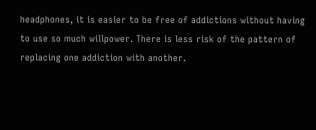headphones, it is easier to be free of addictions without having to use so much willpower. There is less risk of the pattern of replacing one addiction with another.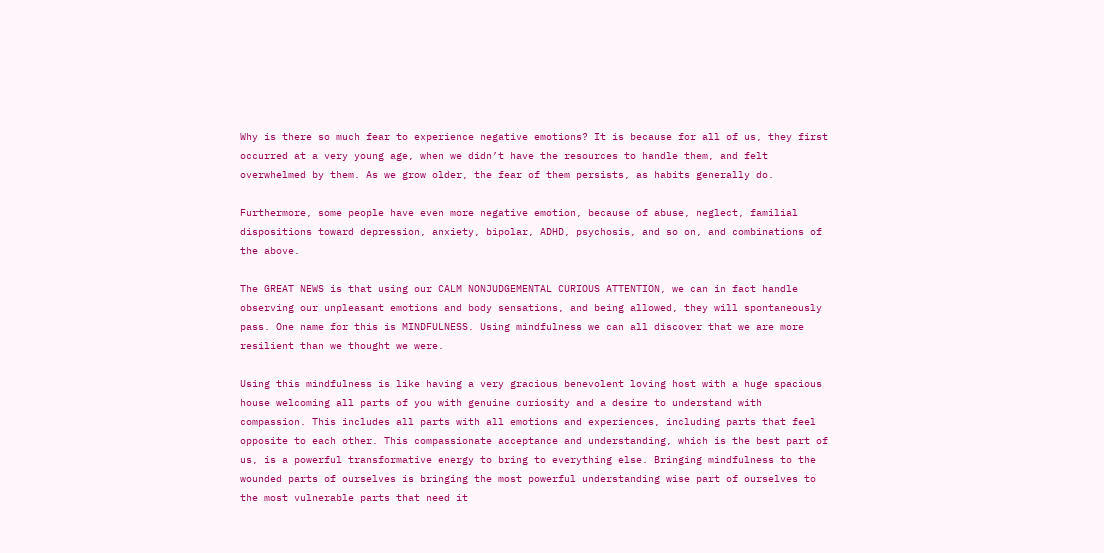Why is there so much fear to experience negative emotions? It is because for all of us, they first occurred at a very young age, when we didn’t have the resources to handle them, and felt overwhelmed by them. As we grow older, the fear of them persists, as habits generally do.

Furthermore, some people have even more negative emotion, because of abuse, neglect, familial dispositions toward depression, anxiety, bipolar, ADHD, psychosis, and so on, and combinations of the above.

The GREAT NEWS is that using our CALM NONJUDGEMENTAL CURIOUS ATTENTION, we can in fact handle observing our unpleasant emotions and body sensations, and being allowed, they will spontaneously pass. One name for this is MINDFULNESS. Using mindfulness we can all discover that we are more resilient than we thought we were.

Using this mindfulness is like having a very gracious benevolent loving host with a huge spacious house welcoming all parts of you with genuine curiosity and a desire to understand with compassion. This includes all parts with all emotions and experiences, including parts that feel opposite to each other. This compassionate acceptance and understanding, which is the best part of us, is a powerful transformative energy to bring to everything else. Bringing mindfulness to the wounded parts of ourselves is bringing the most powerful understanding wise part of ourselves to the most vulnerable parts that need it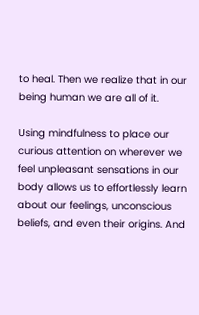to heal. Then we realize that in our being human we are all of it.

Using mindfulness to place our curious attention on wherever we feel unpleasant sensations in our body allows us to effortlessly learn about our feelings, unconscious beliefs, and even their origins. And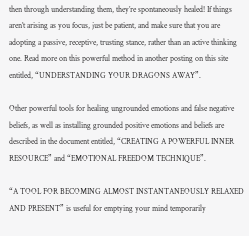then through understanding them, they’re spontaneously healed! If things aren’t arising as you focus, just be patient, and make sure that you are adopting a passive, receptive, trusting stance, rather than an active thinking one. Read more on this powerful method in another posting on this site entitled, “UNDERSTANDING YOUR DRAGONS AWAY”.

Other powerful tools for healing ungrounded emotions and false negative beliefs, as well as installing grounded positive emotions and beliefs are described in the document entitled, “CREATING A POWERFUL INNER RESOURCE” and “EMOTIONAL FREEDOM TECHNIQUE”.

“A TOOL FOR BECOMING ALMOST INSTANTANEOUSLY RELAXED AND PRESENT” is useful for emptying your mind temporarily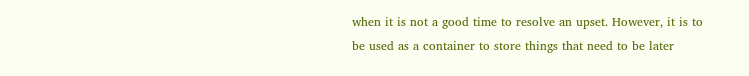when it is not a good time to resolve an upset. However, it is to be used as a container to store things that need to be later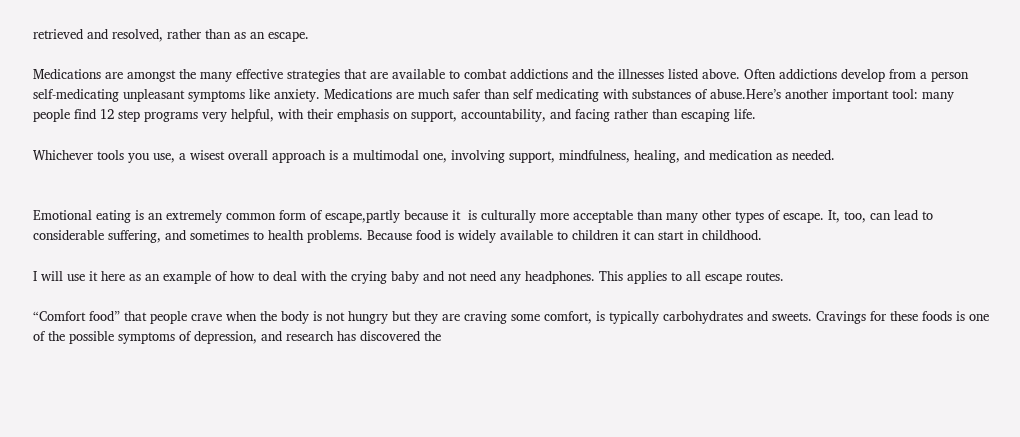retrieved and resolved, rather than as an escape.

Medications are amongst the many effective strategies that are available to combat addictions and the illnesses listed above. Often addictions develop from a person self-medicating unpleasant symptoms like anxiety. Medications are much safer than self medicating with substances of abuse.Here’s another important tool: many people find 12 step programs very helpful, with their emphasis on support, accountability, and facing rather than escaping life.

Whichever tools you use, a wisest overall approach is a multimodal one, involving support, mindfulness, healing, and medication as needed.


Emotional eating is an extremely common form of escape,partly because it  is culturally more acceptable than many other types of escape. It, too, can lead to considerable suffering, and sometimes to health problems. Because food is widely available to children it can start in childhood.

I will use it here as an example of how to deal with the crying baby and not need any headphones. This applies to all escape routes.

“Comfort food” that people crave when the body is not hungry but they are craving some comfort, is typically carbohydrates and sweets. Cravings for these foods is one of the possible symptoms of depression, and research has discovered the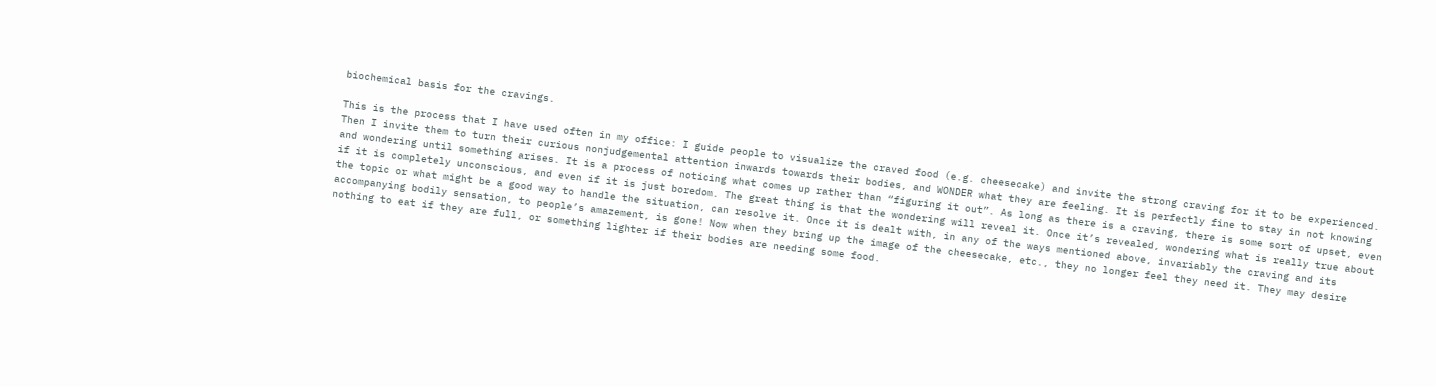biochemical basis for the cravings.

This is the process that I have used often in my office: I guide people to visualize the craved food (e.g. cheesecake) and invite the strong craving for it to be experienced. Then I invite them to turn their curious nonjudgemental attention inwards towards their bodies, and WONDER what they are feeling. It is perfectly fine to stay in not knowing and wondering until something arises. It is a process of noticing what comes up rather than “figuring it out”. As long as there is a craving, there is some sort of upset, even if it is completely unconscious, and even if it is just boredom. The great thing is that the wondering will reveal it. Once it’s revealed, wondering what is really true about the topic or what might be a good way to handle the situation, can resolve it. Once it is dealt with, in any of the ways mentioned above, invariably the craving and its accompanying bodily sensation, to people’s amazement, is gone! Now when they bring up the image of the cheesecake, etc., they no longer feel they need it. They may desire nothing to eat if they are full, or something lighter if their bodies are needing some food.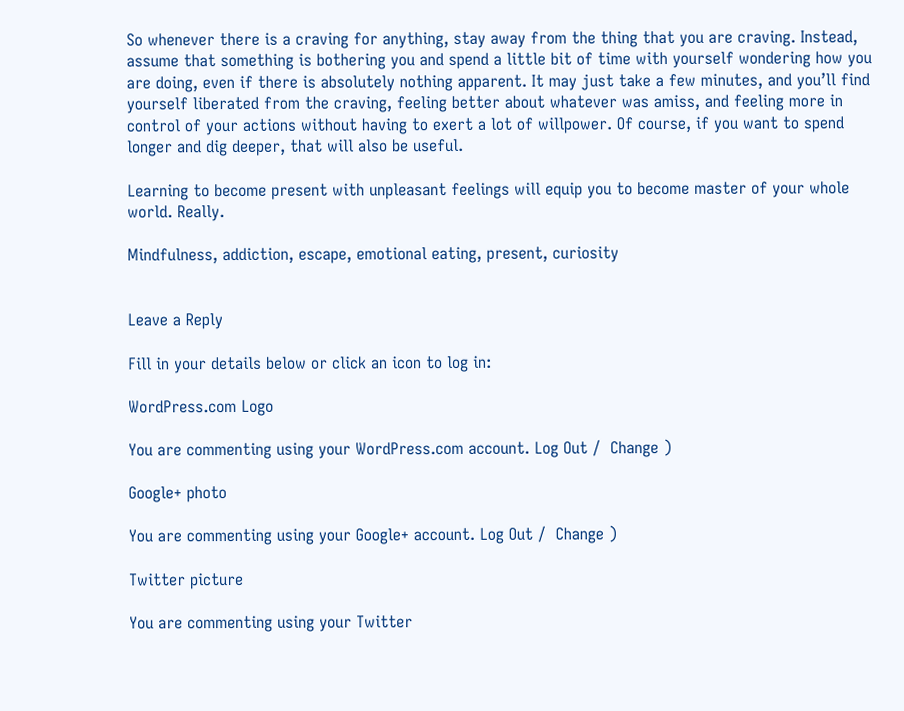So whenever there is a craving for anything, stay away from the thing that you are craving. Instead, assume that something is bothering you and spend a little bit of time with yourself wondering how you are doing, even if there is absolutely nothing apparent. It may just take a few minutes, and you’ll find yourself liberated from the craving, feeling better about whatever was amiss, and feeling more in control of your actions without having to exert a lot of willpower. Of course, if you want to spend longer and dig deeper, that will also be useful.

Learning to become present with unpleasant feelings will equip you to become master of your whole world. Really.

Mindfulness, addiction, escape, emotional eating, present, curiosity


Leave a Reply

Fill in your details below or click an icon to log in:

WordPress.com Logo

You are commenting using your WordPress.com account. Log Out /  Change )

Google+ photo

You are commenting using your Google+ account. Log Out /  Change )

Twitter picture

You are commenting using your Twitter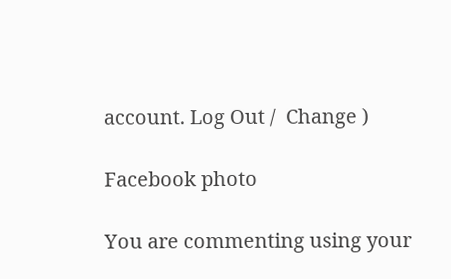account. Log Out /  Change )

Facebook photo

You are commenting using your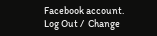Facebook account. Log Out /  Change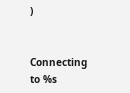)


Connecting to %s